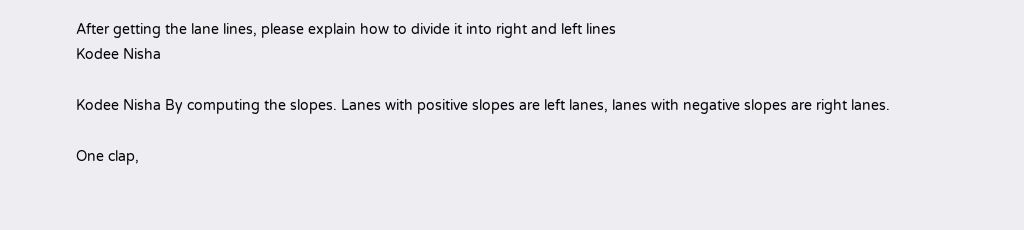After getting the lane lines, please explain how to divide it into right and left lines
Kodee Nisha

Kodee Nisha By computing the slopes. Lanes with positive slopes are left lanes, lanes with negative slopes are right lanes.

One clap,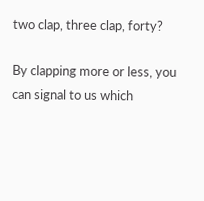two clap, three clap, forty?

By clapping more or less, you can signal to us which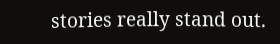stories really stand out.